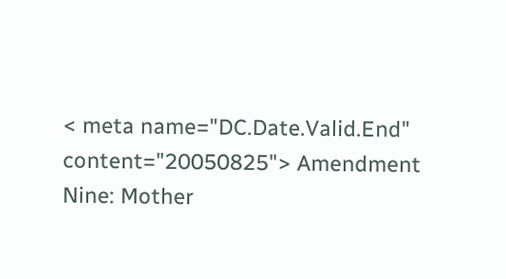< meta name="DC.Date.Valid.End" content="20050825"> Amendment Nine: Mother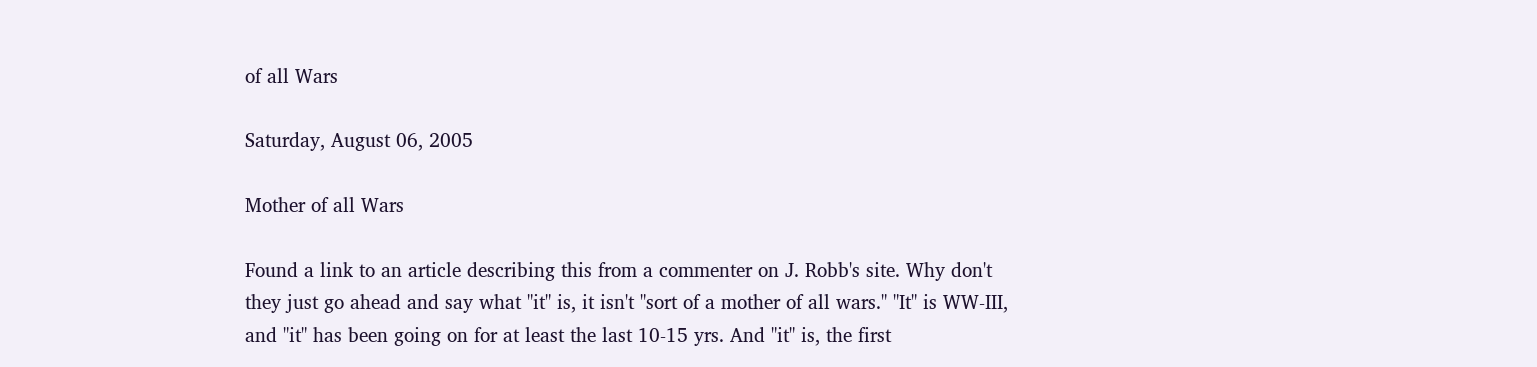of all Wars

Saturday, August 06, 2005

Mother of all Wars

Found a link to an article describing this from a commenter on J. Robb's site. Why don't they just go ahead and say what "it" is, it isn't "sort of a mother of all wars." "It" is WW-III, and "it" has been going on for at least the last 10-15 yrs. And "it" is, the first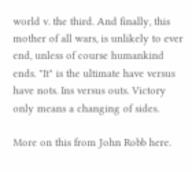world v. the third. And finally, this mother of all wars, is unlikely to ever end, unless of course humankind ends. "It" is the ultimate have versus have nots. Ins versus outs. Victory only means a changing of sides.

More on this from John Robb here.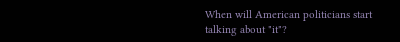When will American politicians start talking about "it"?